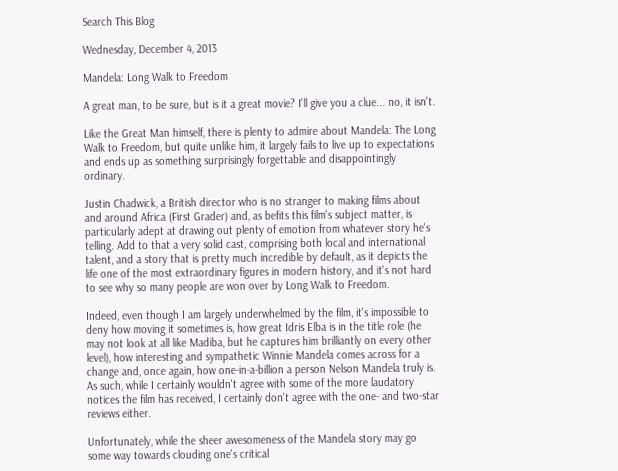Search This Blog

Wednesday, December 4, 2013

Mandela: Long Walk to Freedom

A great man, to be sure, but is it a great movie? I'll give you a clue... no, it isn't.

Like the Great Man himself, there is plenty to admire about Mandela: The Long Walk to Freedom, but quite unlike him, it largely fails to live up to expectations and ends up as something surprisingly forgettable and disappointingly ordinary.

Justin Chadwick, a British director who is no stranger to making films about and around Africa (First Grader) and, as befits this film's subject matter, is particularly adept at drawing out plenty of emotion from whatever story he's telling. Add to that a very solid cast, comprising both local and international talent, and a story that is pretty much incredible by default, as it depicts the life one of the most extraordinary figures in modern history, and it's not hard to see why so many people are won over by Long Walk to Freedom.

Indeed, even though I am largely underwhelmed by the film, it's impossible to deny how moving it sometimes is, how great Idris Elba is in the title role (he may not look at all like Madiba, but he captures him brilliantly on every other level), how interesting and sympathetic Winnie Mandela comes across for a change and, once again, how one-in-a-billion a person Nelson Mandela truly is. As such, while I certainly wouldn't agree with some of the more laudatory notices the film has received, I certainly don't agree with the one- and two-star reviews either.

Unfortunately, while the sheer awesomeness of the Mandela story may go some way towards clouding one's critical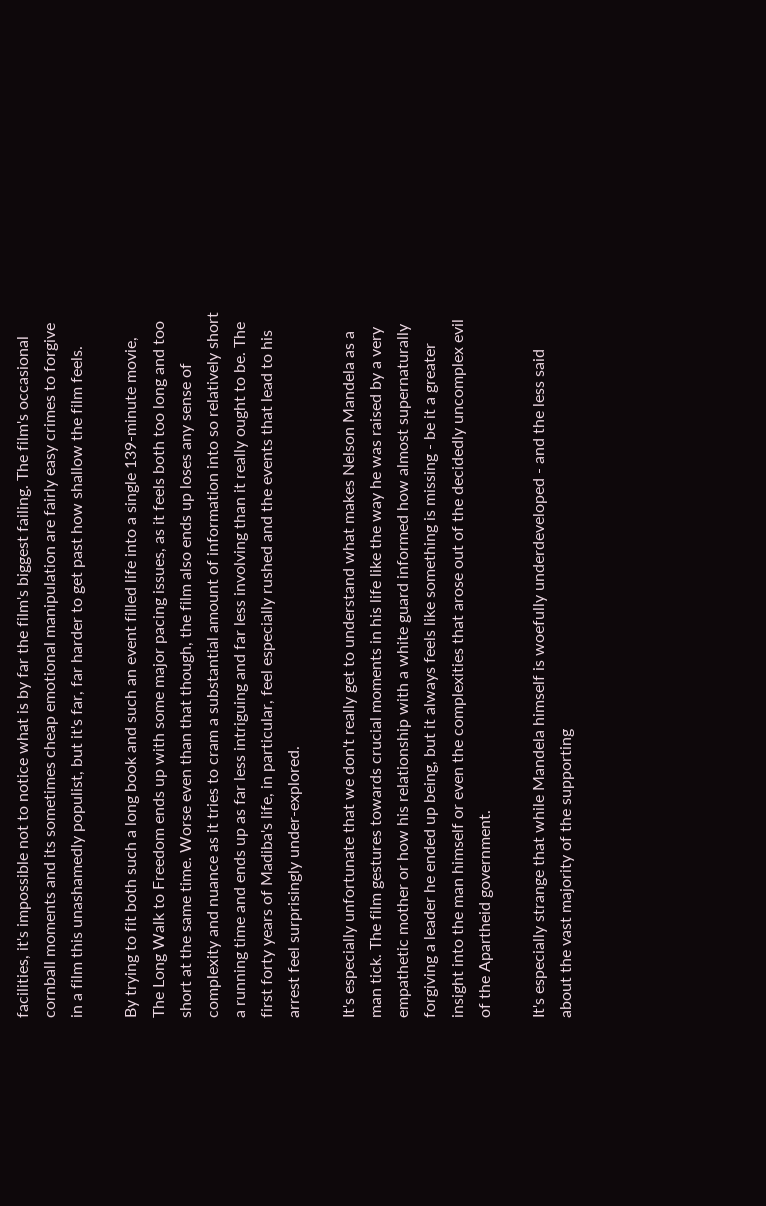facilities, it's impossible not to notice what is by far the film's biggest failing. The film's occasional cornball moments and its sometimes cheap emotional manipulation are fairly easy crimes to forgive in a film this unashamedly populist, but it's far, far harder to get past how shallow the film feels.

By trying to fit both such a long book and such an event filled life into a single 139-minute movie, The Long Walk to Freedom ends up with some major pacing issues, as it feels both too long and too short at the same time. Worse even than that though, the film also ends up loses any sense of complexity and nuance as it tries to cram a substantial amount of information into so relatively short a running time and ends up as far less intriguing and far less involving than it really ought to be. The first forty years of Madiba's life, in particular, feel especially rushed and the events that lead to his arrest feel surprisingly under-explored.

It's especially unfortunate that we don't really get to understand what makes Nelson Mandela as a man tick. The film gestures towards crucial moments in his life like the way he was raised by a very empathetic mother or how his relationship with a white guard informed how almost supernaturally forgiving a leader he ended up being, but it always feels like something is missing - be it a greater insight into the man himself or even the complexities that arose out of the decidedly uncomplex evil of the Apartheid government.

It's especially strange that while Mandela himself is woefully underdeveloped - and the less said about the vast majority of the supporting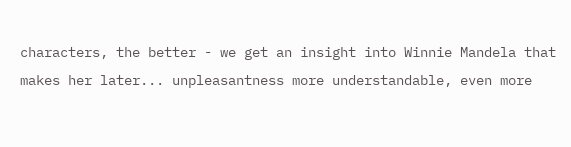characters, the better - we get an insight into Winnie Mandela that makes her later... unpleasantness more understandable, even more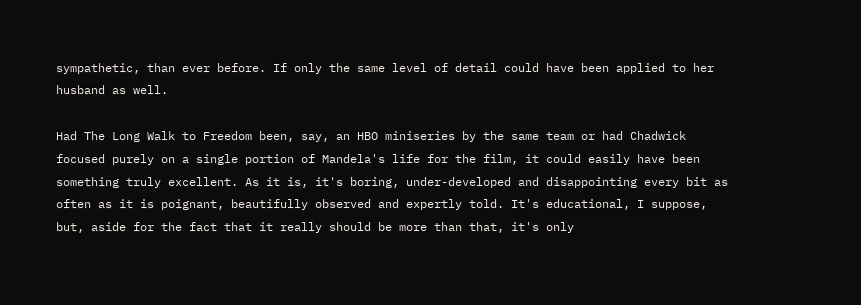sympathetic, than ever before. If only the same level of detail could have been applied to her husband as well.

Had The Long Walk to Freedom been, say, an HBO miniseries by the same team or had Chadwick focused purely on a single portion of Mandela's life for the film, it could easily have been something truly excellent. As it is, it's boring, under-developed and disappointing every bit as often as it is poignant, beautifully observed and expertly told. It's educational, I suppose, but, aside for the fact that it really should be more than that, it's only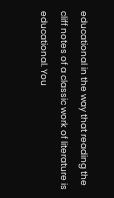educational in the way that reading the cliff notes of a classic work of literature is educational. You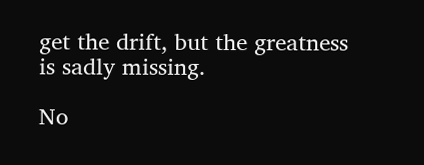get the drift, but the greatness is sadly missing.

No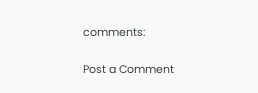comments:

Post a Comment